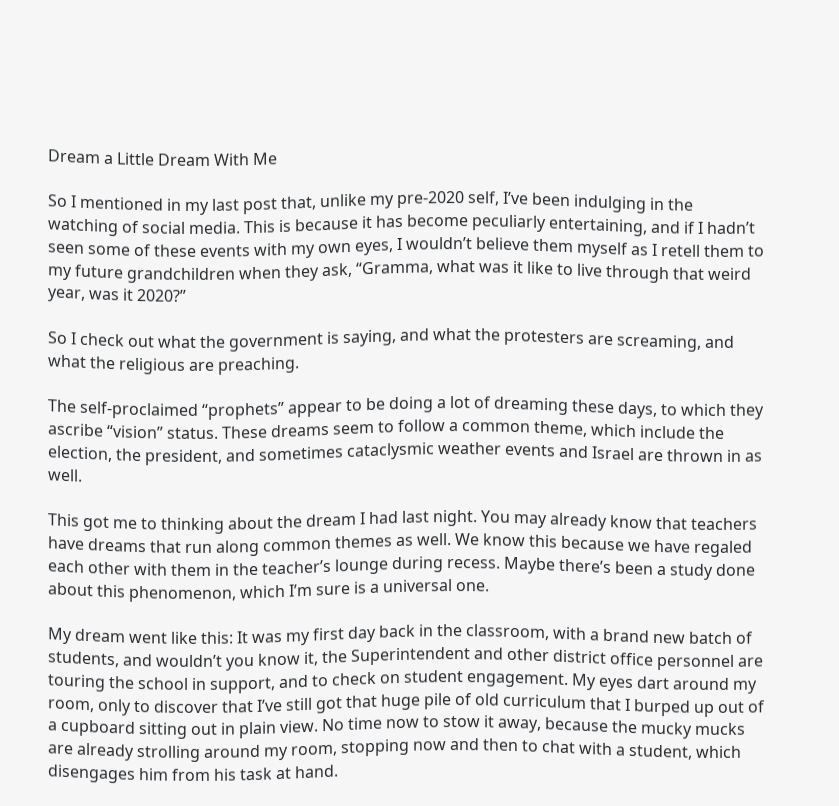Dream a Little Dream With Me

So I mentioned in my last post that, unlike my pre-2020 self, I’ve been indulging in the watching of social media. This is because it has become peculiarly entertaining, and if I hadn’t seen some of these events with my own eyes, I wouldn’t believe them myself as I retell them to my future grandchildren when they ask, “Gramma, what was it like to live through that weird year, was it 2020?”

So I check out what the government is saying, and what the protesters are screaming, and what the religious are preaching.

The self-proclaimed “prophets” appear to be doing a lot of dreaming these days, to which they ascribe “vision” status. These dreams seem to follow a common theme, which include the election, the president, and sometimes cataclysmic weather events and Israel are thrown in as well.

This got me to thinking about the dream I had last night. You may already know that teachers have dreams that run along common themes as well. We know this because we have regaled each other with them in the teacher’s lounge during recess. Maybe there’s been a study done about this phenomenon, which I’m sure is a universal one.

My dream went like this: It was my first day back in the classroom, with a brand new batch of students, and wouldn’t you know it, the Superintendent and other district office personnel are touring the school in support, and to check on student engagement. My eyes dart around my room, only to discover that I’ve still got that huge pile of old curriculum that I burped up out of a cupboard sitting out in plain view. No time now to stow it away, because the mucky mucks are already strolling around my room, stopping now and then to chat with a student, which disengages him from his task at hand.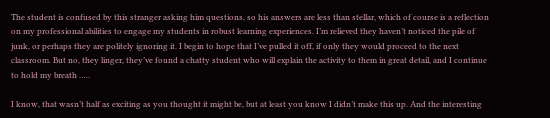The student is confused by this stranger asking him questions, so his answers are less than stellar, which of course is a reflection on my professional abilities to engage my students in robust learning experiences. I’m relieved they haven’t noticed the pile of junk, or perhaps they are politely ignoring it. I begin to hope that I’ve pulled it off, if only they would proceed to the next classroom. But no, they linger, they’ve found a chatty student who will explain the activity to them in great detail, and I continue to hold my breath …..

I know, that wasn’t half as exciting as you thought it might be, but at least you know I didn’t make this up. And the interesting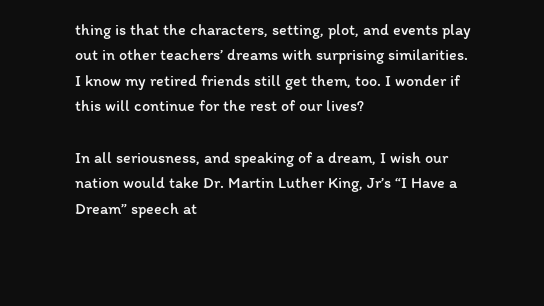thing is that the characters, setting, plot, and events play out in other teachers’ dreams with surprising similarities. I know my retired friends still get them, too. I wonder if this will continue for the rest of our lives?

In all seriousness, and speaking of a dream, I wish our nation would take Dr. Martin Luther King, Jr’s “I Have a Dream” speech at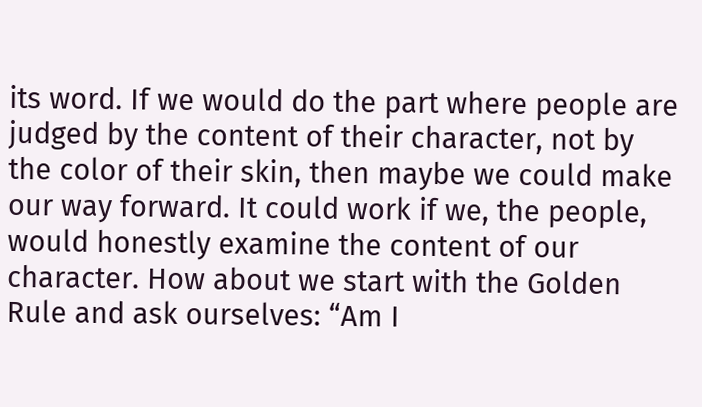its word. If we would do the part where people are judged by the content of their character, not by the color of their skin, then maybe we could make our way forward. It could work if we, the people, would honestly examine the content of our character. How about we start with the Golden Rule and ask ourselves: “Am I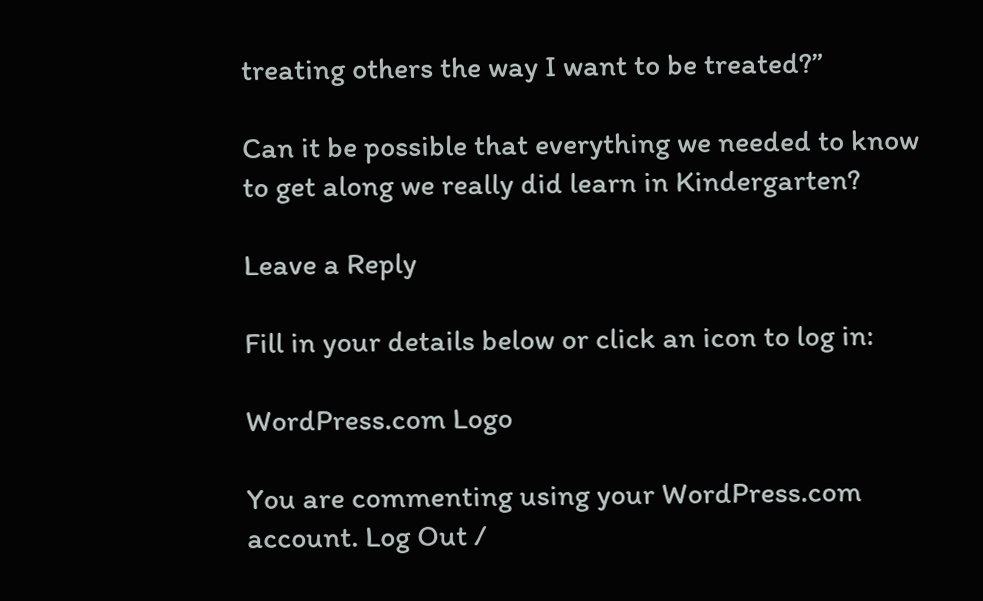treating others the way I want to be treated?”

Can it be possible that everything we needed to know to get along we really did learn in Kindergarten?

Leave a Reply

Fill in your details below or click an icon to log in:

WordPress.com Logo

You are commenting using your WordPress.com account. Log Out /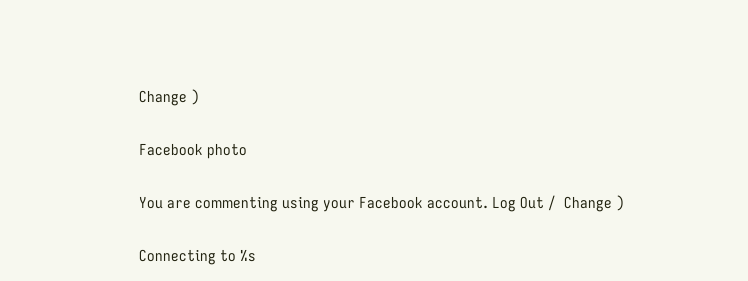Change )

Facebook photo

You are commenting using your Facebook account. Log Out /  Change )

Connecting to %s